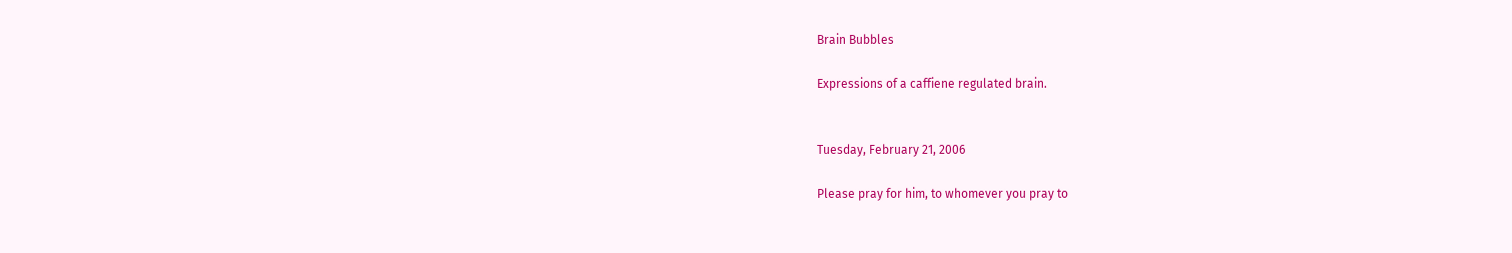Brain Bubbles

Expressions of a caffiene regulated brain.


Tuesday, February 21, 2006

Please pray for him, to whomever you pray to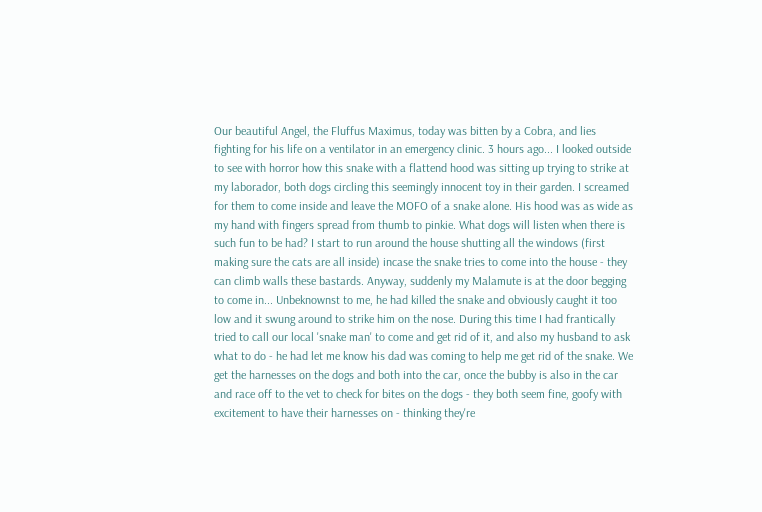Our beautiful Angel, the Fluffus Maximus, today was bitten by a Cobra, and lies fighting for his life on a ventilator in an emergency clinic. 3 hours ago... I looked outside to see with horror how this snake with a flattend hood was sitting up trying to strike at my laborador, both dogs circling this seemingly innocent toy in their garden. I screamed for them to come inside and leave the MOFO of a snake alone. His hood was as wide as my hand with fingers spread from thumb to pinkie. What dogs will listen when there is such fun to be had? I start to run around the house shutting all the windows (first making sure the cats are all inside) incase the snake tries to come into the house - they can climb walls these bastards. Anyway, suddenly my Malamute is at the door begging to come in... Unbeknownst to me, he had killed the snake and obviously caught it too low and it swung around to strike him on the nose. During this time I had frantically tried to call our local 'snake man' to come and get rid of it, and also my husband to ask what to do - he had let me know his dad was coming to help me get rid of the snake. We get the harnesses on the dogs and both into the car, once the bubby is also in the car and race off to the vet to check for bites on the dogs - they both seem fine, goofy with excitement to have their harnesses on - thinking they're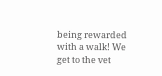being rewarded with a walk! We get to the vet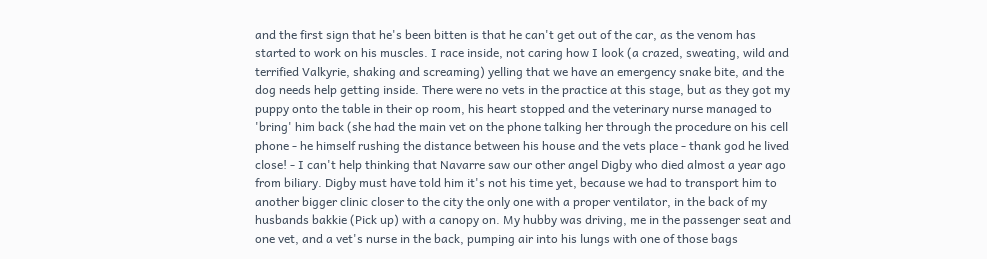and the first sign that he's been bitten is that he can't get out of the car, as the venom has started to work on his muscles. I race inside, not caring how I look (a crazed, sweating, wild and terrified Valkyrie, shaking and screaming) yelling that we have an emergency snake bite, and the dog needs help getting inside. There were no vets in the practice at this stage, but as they got my puppy onto the table in their op room, his heart stopped and the veterinary nurse managed to 'bring' him back (she had the main vet on the phone talking her through the procedure on his cell phone - he himself rushing the distance between his house and the vets place - thank god he lived close! - I can't help thinking that Navarre saw our other angel Digby who died almost a year ago from biliary. Digby must have told him it's not his time yet, because we had to transport him to another bigger clinic closer to the city the only one with a proper ventilator, in the back of my husbands bakkie (Pick up) with a canopy on. My hubby was driving, me in the passenger seat and one vet, and a vet's nurse in the back, pumping air into his lungs with one of those bags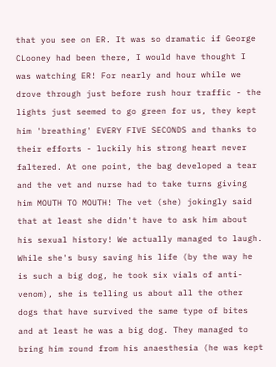that you see on ER. It was so dramatic if George CLooney had been there, I would have thought I was watching ER! For nearly and hour while we drove through just before rush hour traffic - the lights just seemed to go green for us, they kept him 'breathing' EVERY FIVE SECONDS and thanks to their efforts - luckily his strong heart never faltered. At one point, the bag developed a tear and the vet and nurse had to take turns giving him MOUTH TO MOUTH! The vet (she) jokingly said that at least she didn't have to ask him about his sexual history! We actually managed to laugh. While she's busy saving his life (by the way he is such a big dog, he took six vials of anti-venom), she is telling us about all the other dogs that have survived the same type of bites and at least he was a big dog. They managed to bring him round from his anaesthesia (he was kept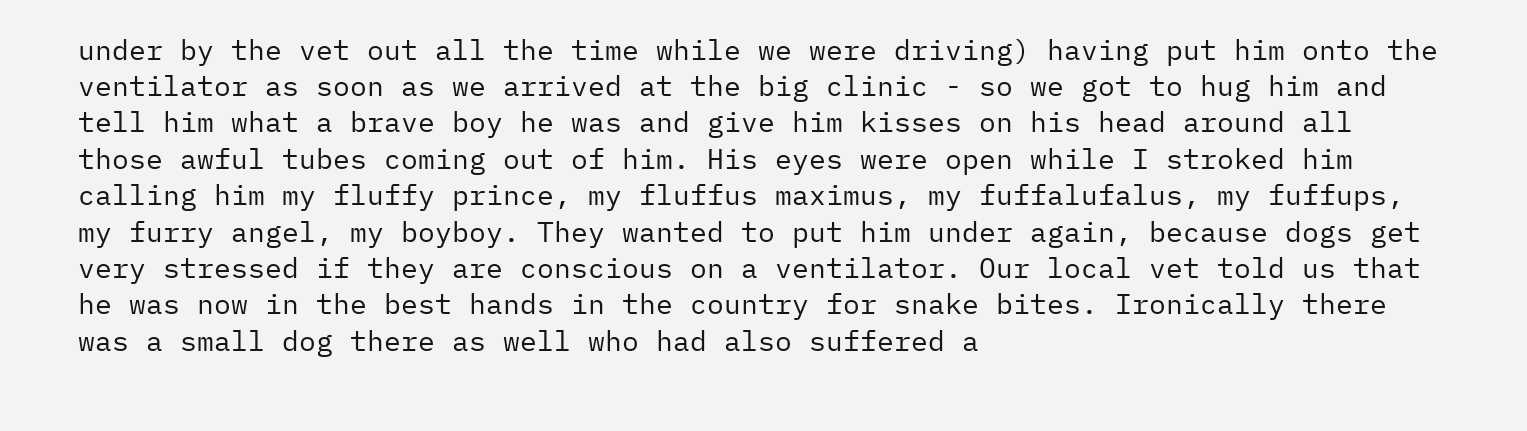under by the vet out all the time while we were driving) having put him onto the ventilator as soon as we arrived at the big clinic - so we got to hug him and tell him what a brave boy he was and give him kisses on his head around all those awful tubes coming out of him. His eyes were open while I stroked him calling him my fluffy prince, my fluffus maximus, my fuffalufalus, my fuffups, my furry angel, my boyboy. They wanted to put him under again, because dogs get very stressed if they are conscious on a ventilator. Our local vet told us that he was now in the best hands in the country for snake bites. Ironically there was a small dog there as well who had also suffered a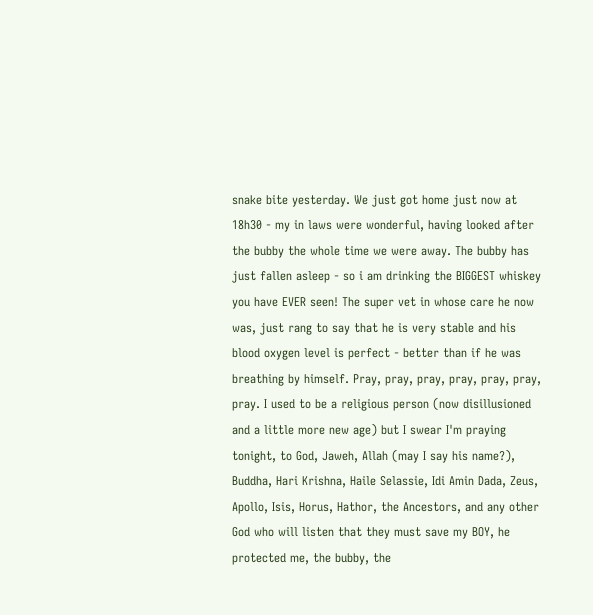snake bite yesterday. We just got home just now at 18h30 - my in laws were wonderful, having looked after the bubby the whole time we were away. The bubby has just fallen asleep - so i am drinking the BIGGEST whiskey you have EVER seen! The super vet in whose care he now was, just rang to say that he is very stable and his blood oxygen level is perfect - better than if he was breathing by himself. Pray, pray, pray, pray, pray, pray, pray. I used to be a religious person (now disillusioned and a little more new age) but I swear I'm praying tonight, to God, Jaweh, Allah (may I say his name?), Buddha, Hari Krishna, Haile Selassie, Idi Amin Dada, Zeus, Apollo, Isis, Horus, Hathor, the Ancestors, and any other God who will listen that they must save my BOY, he protected me, the bubby, the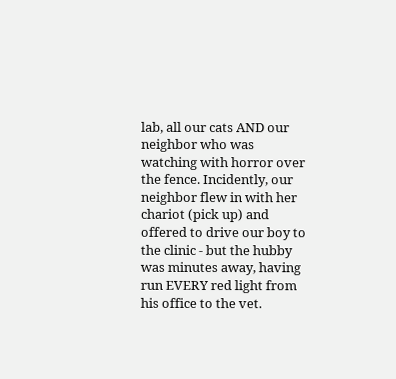lab, all our cats AND our neighbor who was watching with horror over the fence. Incidently, our neighbor flew in with her chariot (pick up) and offered to drive our boy to the clinic - but the hubby was minutes away, having run EVERY red light from his office to the vet.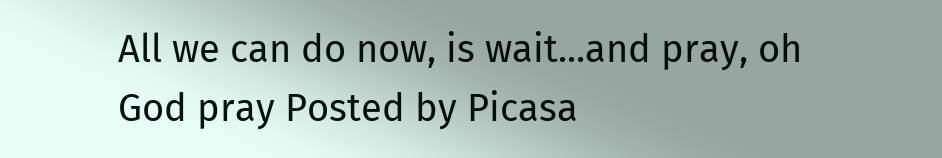All we can do now, is wait...and pray, oh God pray Posted by Picasa